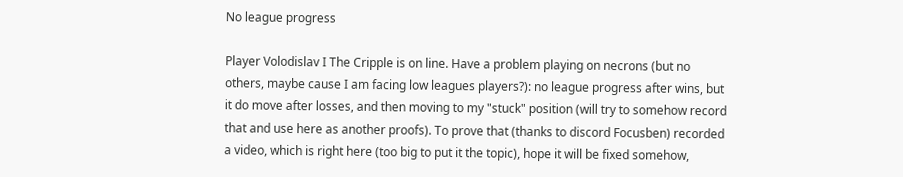No league progress

Player Volodislav I The Cripple is on line. Have a problem playing on necrons (but no others, maybe cause I am facing low leagues players?): no league progress after wins, but it do move after losses, and then moving to my "stuck" position (will try to somehow record that and use here as another proofs). To prove that (thanks to discord Focusben) recorded a video, which is right here (too big to put it the topic), hope it will be fixed somehow,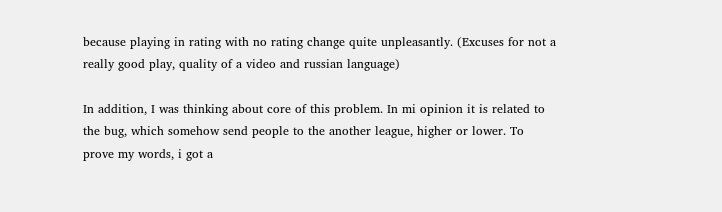because playing in rating with no rating change quite unpleasantly. (Excuses for not a really good play, quality of a video and russian language)

In addition, I was thinking about core of this problem. In mi opinion it is related to the bug, which somehow send people to the another league, higher or lower. To prove my words, i got a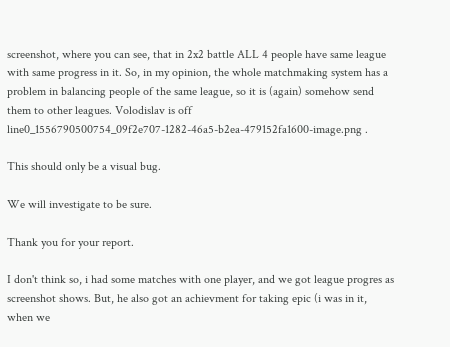screenshot, where you can see, that in 2x2 battle ALL 4 people have same league with same progress in it. So, in my opinion, the whole matchmaking system has a problem in balancing people of the same league, so it is (again) somehow send them to other leagues. Volodislav is off line0_1556790500754_09f2e707-1282-46a5-b2ea-479152fa1600-image.png .

This should only be a visual bug.

We will investigate to be sure.

Thank you for your report.

I don't think so, i had some matches with one player, and we got league progres as screenshot shows. But, he also got an achievment for taking epic (i was in it, when we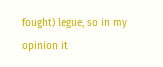fought) legue, so in my opinion it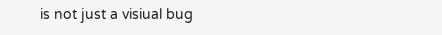is not just a visiual bug